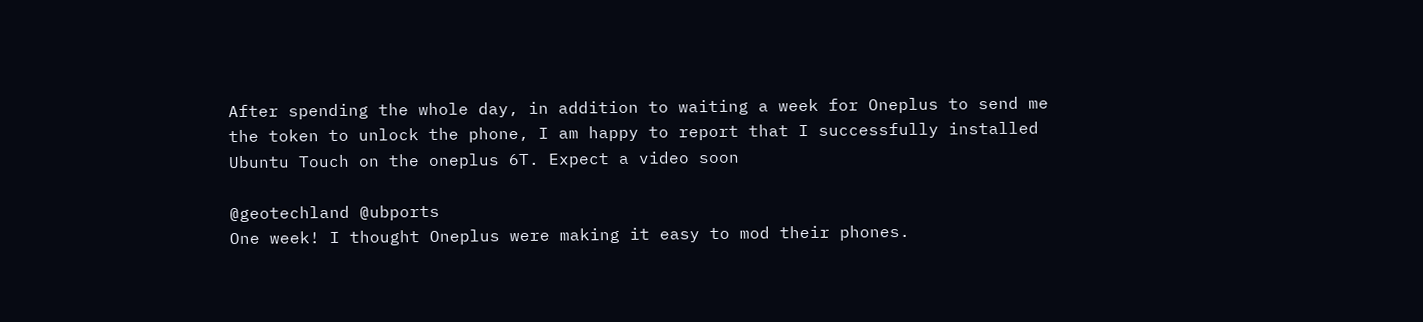After spending the whole day, in addition to waiting a week for Oneplus to send me the token to unlock the phone, I am happy to report that I successfully installed Ubuntu Touch on the oneplus 6T. Expect a video soon

@geotechland @ubports
One week! I thought Oneplus were making it easy to mod their phones.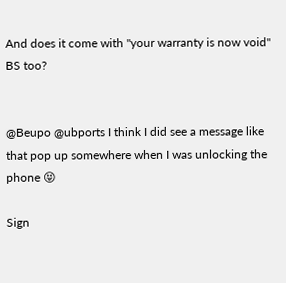And does it come with "your warranty is now void" BS too?


@Beupo @ubports I think I did see a message like that pop up somewhere when I was unlocking the phone 😝

Sign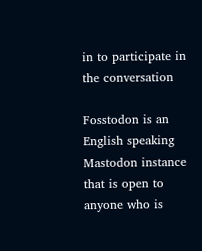in to participate in the conversation

Fosstodon is an English speaking Mastodon instance that is open to anyone who is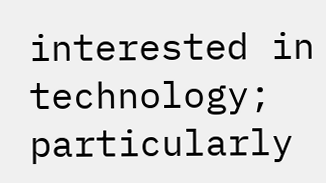interested in technology; particularly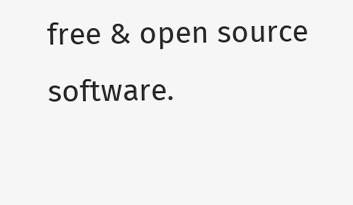free & open source software.